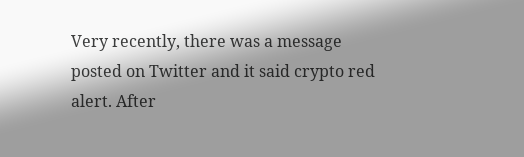Very recently, there was a message posted on Twitter and it said crypto red alert. After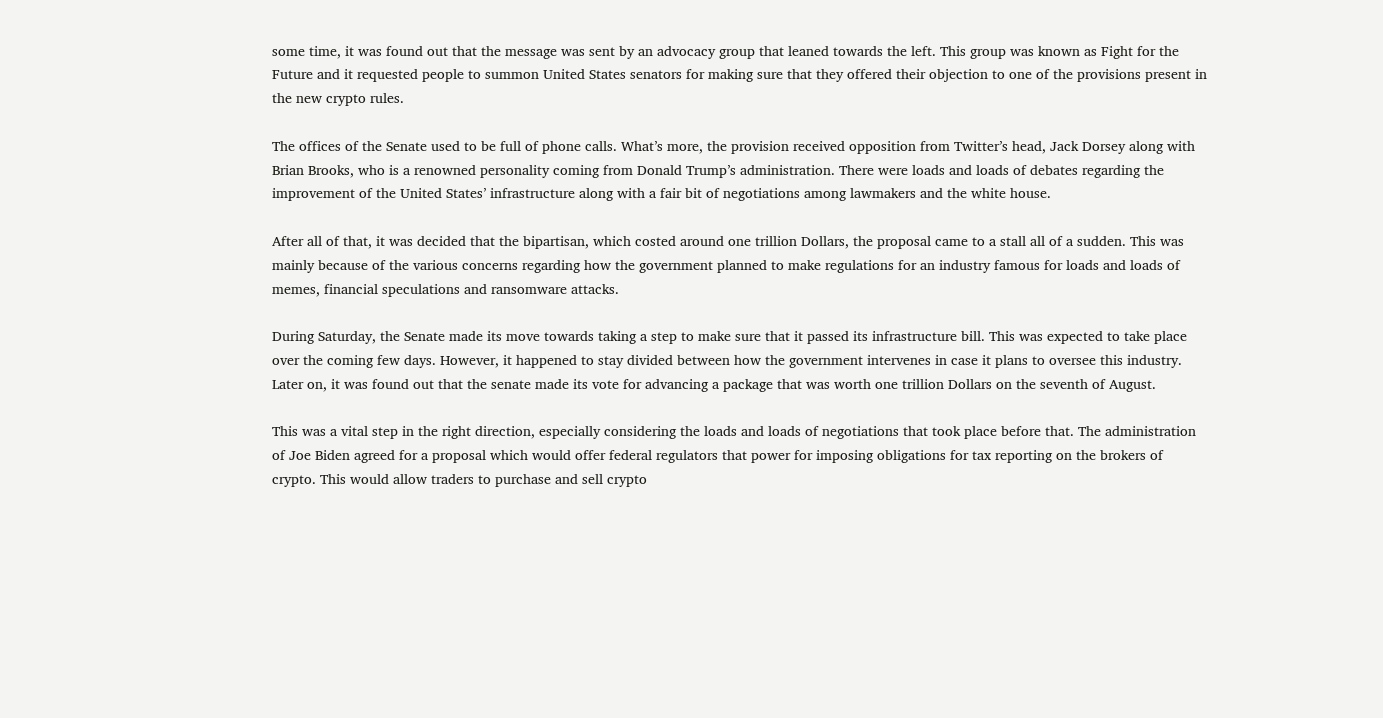some time, it was found out that the message was sent by an advocacy group that leaned towards the left. This group was known as Fight for the Future and it requested people to summon United States senators for making sure that they offered their objection to one of the provisions present in the new crypto rules.

The offices of the Senate used to be full of phone calls. What’s more, the provision received opposition from Twitter’s head, Jack Dorsey along with Brian Brooks, who is a renowned personality coming from Donald Trump’s administration. There were loads and loads of debates regarding the improvement of the United States’ infrastructure along with a fair bit of negotiations among lawmakers and the white house.

After all of that, it was decided that the bipartisan, which costed around one trillion Dollars, the proposal came to a stall all of a sudden. This was mainly because of the various concerns regarding how the government planned to make regulations for an industry famous for loads and loads of memes, financial speculations and ransomware attacks.

During Saturday, the Senate made its move towards taking a step to make sure that it passed its infrastructure bill. This was expected to take place over the coming few days. However, it happened to stay divided between how the government intervenes in case it plans to oversee this industry. Later on, it was found out that the senate made its vote for advancing a package that was worth one trillion Dollars on the seventh of August.

This was a vital step in the right direction, especially considering the loads and loads of negotiations that took place before that. The administration of Joe Biden agreed for a proposal which would offer federal regulators that power for imposing obligations for tax reporting on the brokers of crypto. This would allow traders to purchase and sell crypto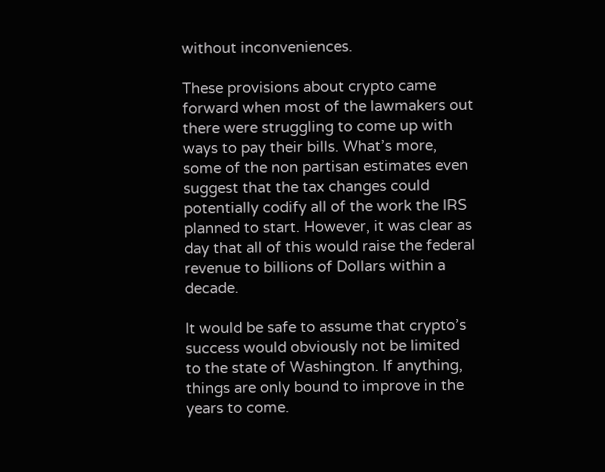without inconveniences.

These provisions about crypto came forward when most of the lawmakers out there were struggling to come up with ways to pay their bills. What’s more, some of the non partisan estimates even suggest that the tax changes could potentially codify all of the work the IRS planned to start. However, it was clear as day that all of this would raise the federal revenue to billions of Dollars within a decade.

It would be safe to assume that crypto’s success would obviously not be limited to the state of Washington. If anything, things are only bound to improve in the years to come.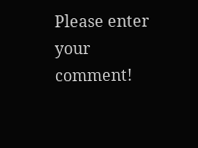Please enter your comment!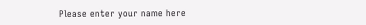Please enter your name here